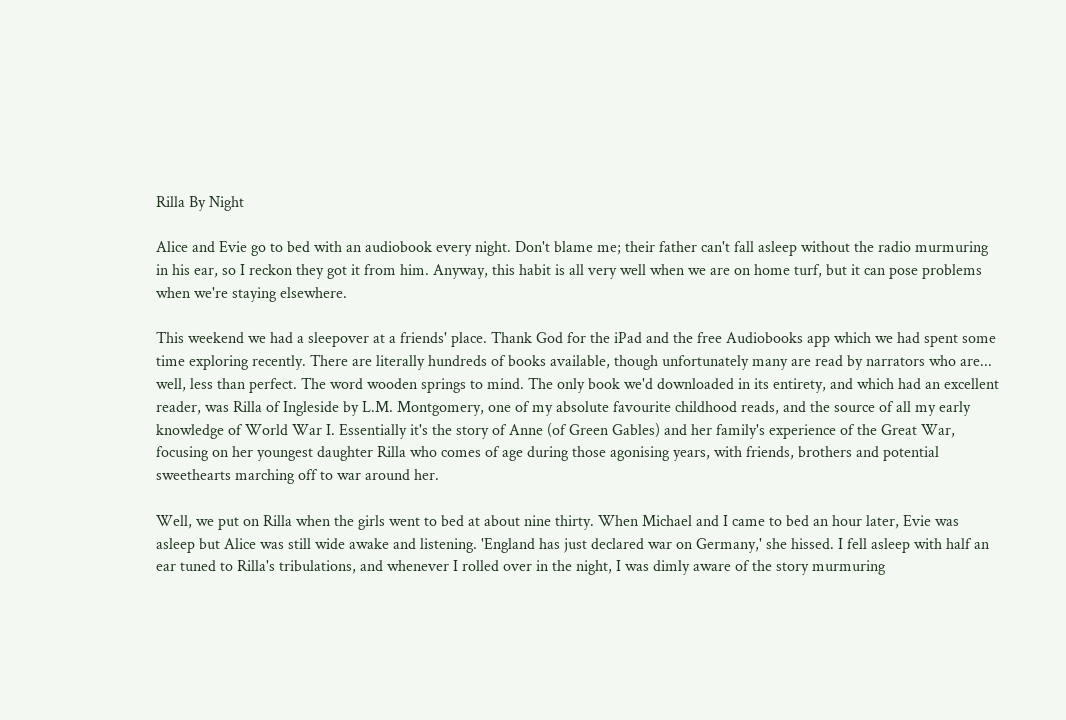Rilla By Night

Alice and Evie go to bed with an audiobook every night. Don't blame me; their father can't fall asleep without the radio murmuring in his ear, so I reckon they got it from him. Anyway, this habit is all very well when we are on home turf, but it can pose problems when we're staying elsewhere.

This weekend we had a sleepover at a friends' place. Thank God for the iPad and the free Audiobooks app which we had spent some time exploring recently. There are literally hundreds of books available, though unfortunately many are read by narrators who are... well, less than perfect. The word wooden springs to mind. The only book we'd downloaded in its entirety, and which had an excellent reader, was Rilla of Ingleside by L.M. Montgomery, one of my absolute favourite childhood reads, and the source of all my early knowledge of World War I. Essentially it's the story of Anne (of Green Gables) and her family's experience of the Great War, focusing on her youngest daughter Rilla who comes of age during those agonising years, with friends, brothers and potential sweethearts marching off to war around her.

Well, we put on Rilla when the girls went to bed at about nine thirty. When Michael and I came to bed an hour later, Evie was asleep but Alice was still wide awake and listening. 'England has just declared war on Germany,' she hissed. I fell asleep with half an ear tuned to Rilla's tribulations, and whenever I rolled over in the night, I was dimly aware of the story murmuring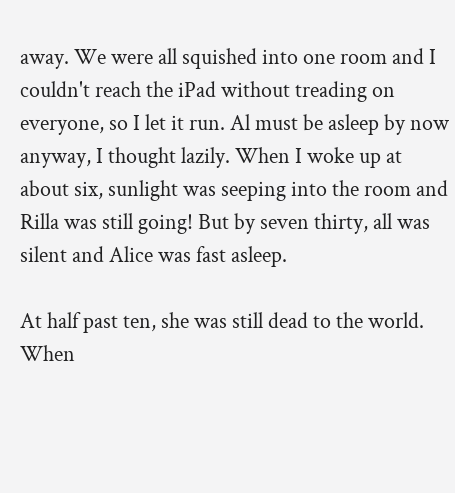away. We were all squished into one room and I couldn't reach the iPad without treading on everyone, so I let it run. Al must be asleep by now anyway, I thought lazily. When I woke up at about six, sunlight was seeping into the room and Rilla was still going! But by seven thirty, all was silent and Alice was fast asleep.

At half past ten, she was still dead to the world. When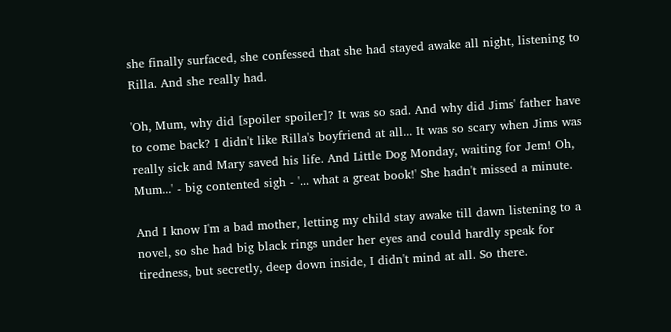she finally surfaced, she confessed that she had stayed awake all night, listening to Rilla. And she really had.

'Oh, Mum, why did [spoiler spoiler]? It was so sad. And why did Jims' father have to come back? I didn't like Rilla's boyfriend at all... It was so scary when Jims was really sick and Mary saved his life. And Little Dog Monday, waiting for Jem! Oh, Mum...' - big contented sigh - '... what a great book!' She hadn't missed a minute.

And I know I'm a bad mother, letting my child stay awake till dawn listening to a novel, so she had big black rings under her eyes and could hardly speak for tiredness, but secretly, deep down inside, I didn't mind at all. So there.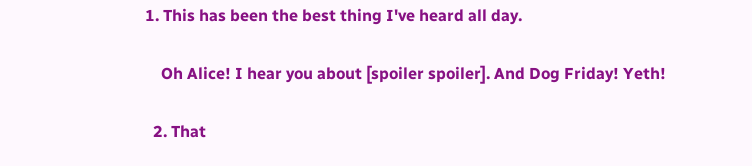1. This has been the best thing I've heard all day.

    Oh Alice! I hear you about [spoiler spoiler]. And Dog Friday! Yeth!

  2. That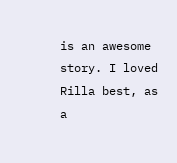is an awesome story. I loved Rilla best, as a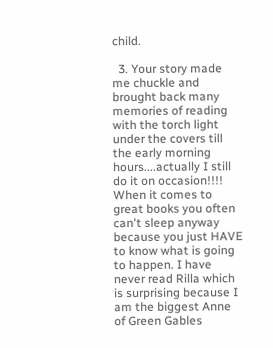child.

  3. Your story made me chuckle and brought back many memories of reading with the torch light under the covers till the early morning hours....actually I still do it on occasion!!!! When it comes to great books you often can't sleep anyway because you just HAVE to know what is going to happen. I have never read Rilla which is surprising because I am the biggest Anne of Green Gables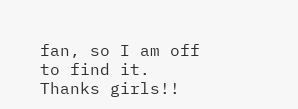fan, so I am off to find it. Thanks girls!!